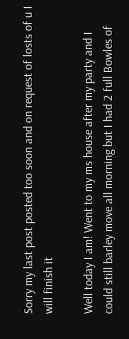Sorry my last post posted too soon and on request of losts of u I will finish it

Well today I am! Went to my ms house after my party and I could still barley move all morning but I had 2 full Bowles of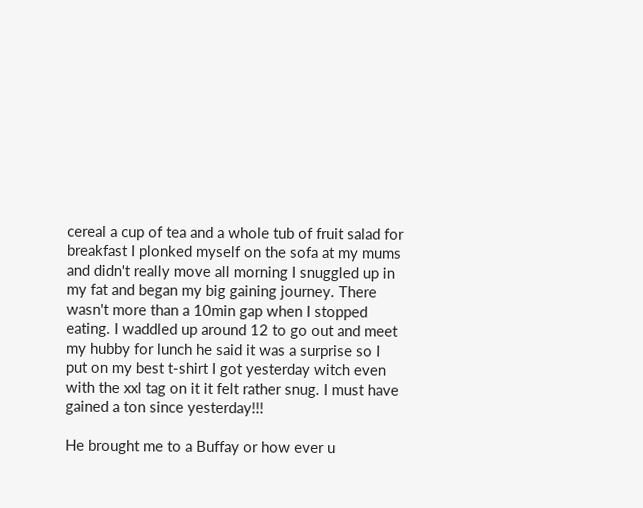cereal a cup of tea and a whole tub of fruit salad for breakfast I plonked myself on the sofa at my mums and didn't really move all morning I snuggled up in my fat and began my big gaining journey. There wasn't more than a 10min gap when I stopped eating. I waddled up around 12 to go out and meet my hubby for lunch he said it was a surprise so I put on my best t-shirt I got yesterday witch even with the xxl tag on it it felt rather snug. I must have gained a ton since yesterday!!!

He brought me to a Buffay or how ever u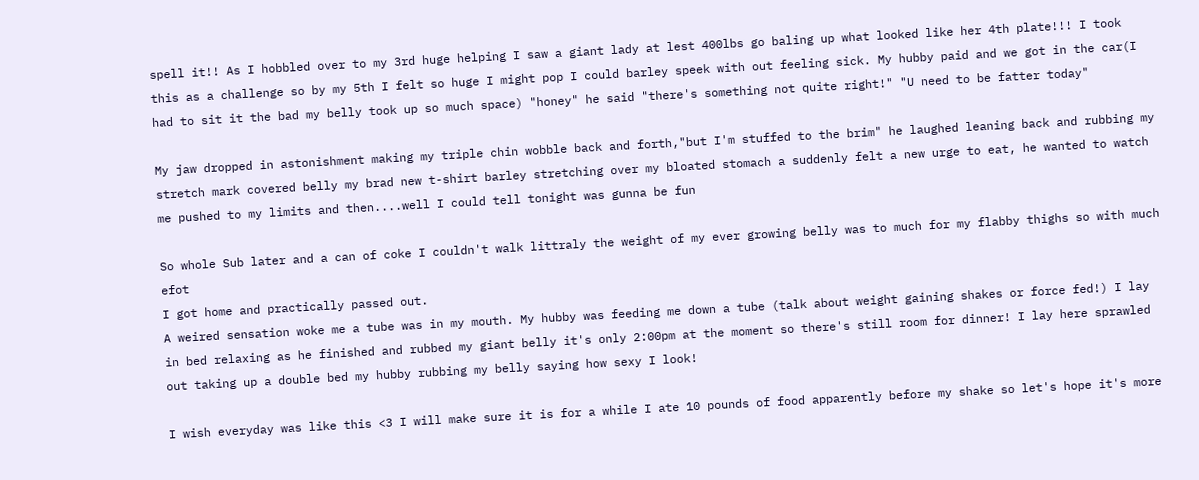spell it!! As I hobbled over to my 3rd huge helping I saw a giant lady at lest 400lbs go baling up what looked like her 4th plate!!! I took this as a challenge so by my 5th I felt so huge I might pop I could barley speek with out feeling sick. My hubby paid and we got in the car(I had to sit it the bad my belly took up so much space) "honey" he said "there's something not quite right!" "U need to be fatter today"

My jaw dropped in astonishment making my triple chin wobble back and forth,"but I'm stuffed to the brim" he laughed leaning back and rubbing my stretch mark covered belly my brad new t-shirt barley stretching over my bloated stomach a suddenly felt a new urge to eat, he wanted to watch me pushed to my limits and then....well I could tell tonight was gunna be fun

So whole Sub later and a can of coke I couldn't walk littraly the weight of my ever growing belly was to much for my flabby thighs so with much efot
I got home and practically passed out.
A weired sensation woke me a tube was in my mouth. My hubby was feeding me down a tube (talk about weight gaining shakes or force fed!) I lay in bed relaxing as he finished and rubbed my giant belly it's only 2:00pm at the moment so there's still room for dinner! I lay here sprawled out taking up a double bed my hubby rubbing my belly saying how sexy I look!

I wish everyday was like this <3 I will make sure it is for a while I ate 10 pounds of food apparently before my shake so let's hope it's more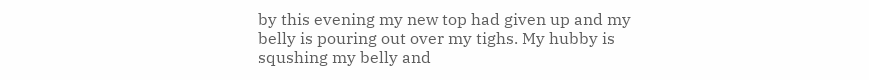by this evening my new top had given up and my belly is pouring out over my tighs. My hubby is squshing my belly and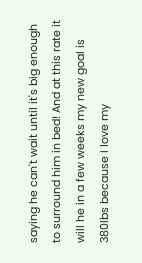saying he can't wait until it's big enough to surround him in bed! And at this rate it will he in a few weeks my new goal is 380lbs because I love my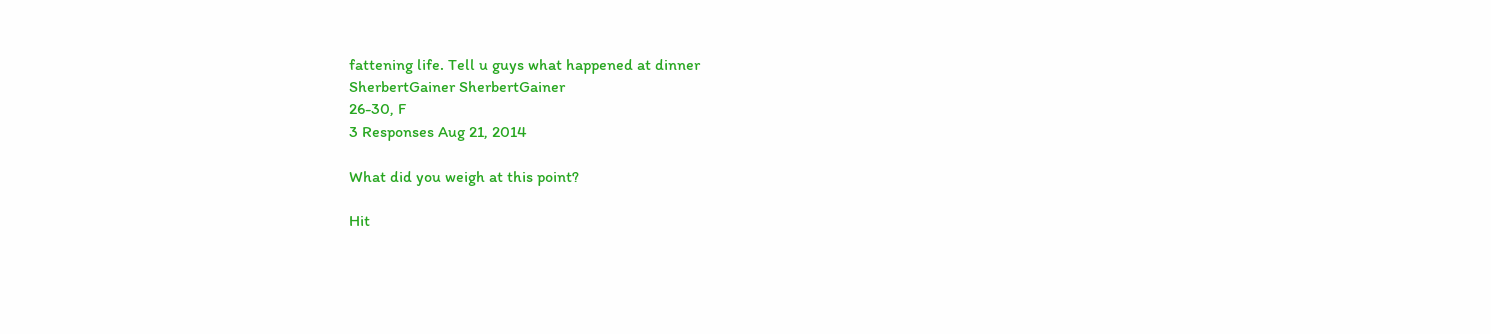fattening life. Tell u guys what happened at dinner
SherbertGainer SherbertGainer
26-30, F
3 Responses Aug 21, 2014

What did you weigh at this point?

Hit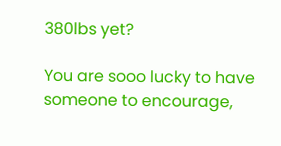380lbs yet?

You are sooo lucky to have someone to encourage,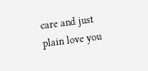care and just plain love you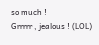so much !
Grrrrr , jealous ! (LOL)